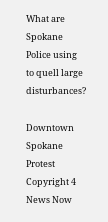What are Spokane Police using to quell large disturbances?

Downtown Spokane Protest
Copyright 4 News Now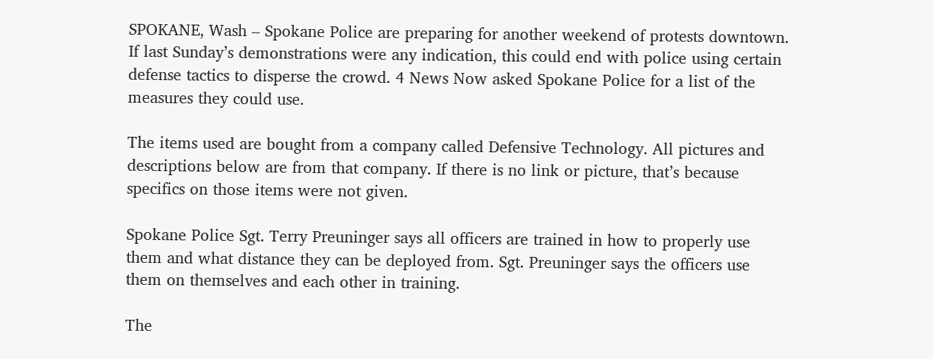SPOKANE, Wash – Spokane Police are preparing for another weekend of protests downtown. If last Sunday’s demonstrations were any indication, this could end with police using certain defense tactics to disperse the crowd. 4 News Now asked Spokane Police for a list of the measures they could use.

The items used are bought from a company called Defensive Technology. All pictures and descriptions below are from that company. If there is no link or picture, that’s because specifics on those items were not given.

Spokane Police Sgt. Terry Preuninger says all officers are trained in how to properly use them and what distance they can be deployed from. Sgt. Preuninger says the officers use them on themselves and each other in training.

The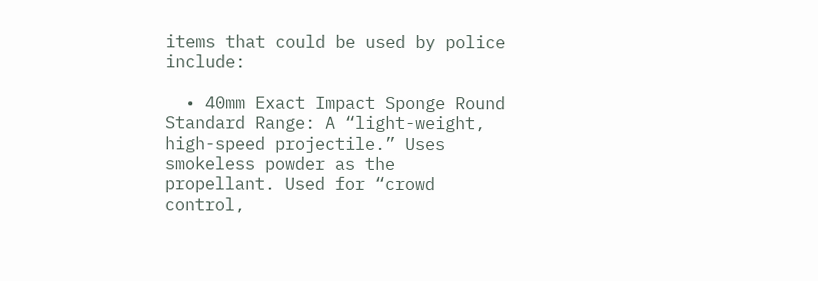items that could be used by police include:

  • 40mm Exact Impact Sponge Round Standard Range: A “light-weight, high-speed projectile.” Uses smokeless powder as the propellant. Used for “crowd control,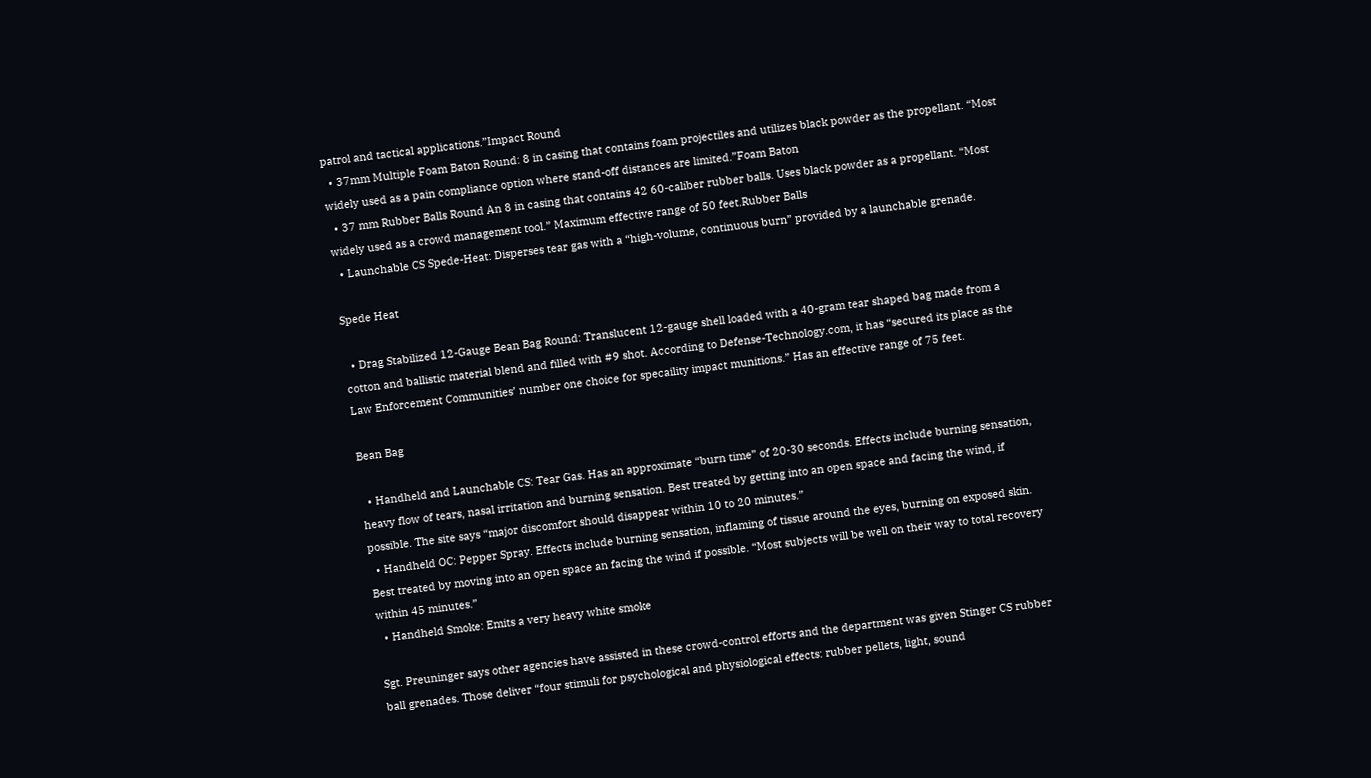patrol and tactical applications.”Impact Round
  • 37mm Multiple Foam Baton Round: 8 in casing that contains foam projectiles and utilizes black powder as the propellant. “Most widely used as a pain compliance option where stand-off distances are limited.”Foam Baton
  • 37 mm Rubber Balls Round An 8 in casing that contains 42 60-caliber rubber balls. Uses black powder as a propellant. “Most widely used as a crowd management tool.” Maximum effective range of 50 feet.Rubber Balls
  • Launchable CS Spede-Heat: Disperses tear gas with a “high-volume, continuous burn” provided by a launchable grenade.

Spede Heat

  • Drag Stabilized 12-Gauge Bean Bag Round: Translucent 12-gauge shell loaded with a 40-gram tear shaped bag made from a cotton and ballistic material blend and filled with #9 shot. According to Defense-Technology.com, it has “secured its place as the Law Enforcement Communities’ number one choice for specaility impact munitions.” Has an effective range of 75 feet.

Bean Bag

  • Handheld and Launchable CS: Tear Gas. Has an approximate “burn time” of 20-30 seconds. Effects include burning sensation, heavy flow of tears, nasal irritation and burning sensation. Best treated by getting into an open space and facing the wind, if possible. The site says “major discomfort should disappear within 10 to 20 minutes.”
  • Handheld OC: Pepper Spray. Effects include burning sensation, inflaming of tissue around the eyes, burning on exposed skin. Best treated by moving into an open space an facing the wind if possible. “Most subjects will be well on their way to total recovery within 45 minutes.”
  • Handheld Smoke: Emits a very heavy white smoke

Sgt. Preuninger says other agencies have assisted in these crowd-control efforts and the department was given Stinger CS rubber ball grenades. Those deliver “four stimuli for psychological and physiological effects: rubber pellets, light, sound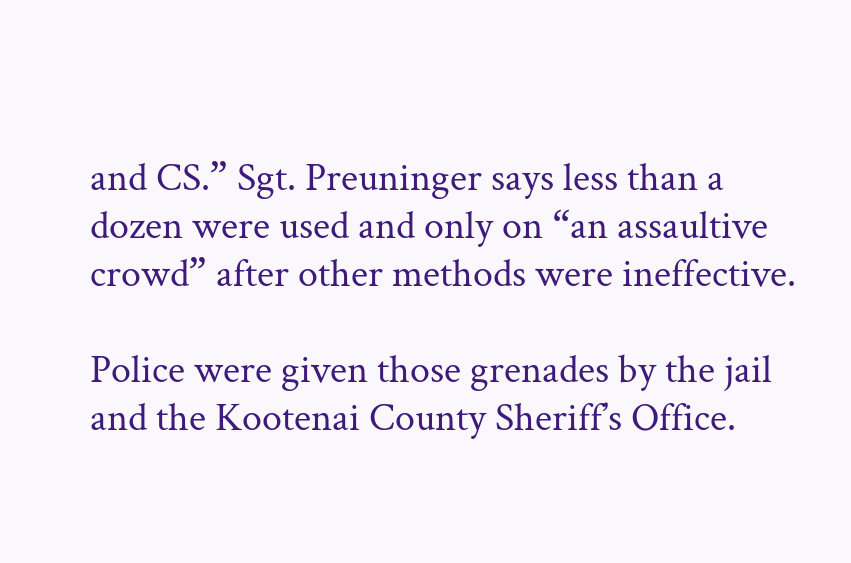and CS.” Sgt. Preuninger says less than a dozen were used and only on “an assaultive crowd” after other methods were ineffective.

Police were given those grenades by the jail and the Kootenai County Sheriff’s Office.